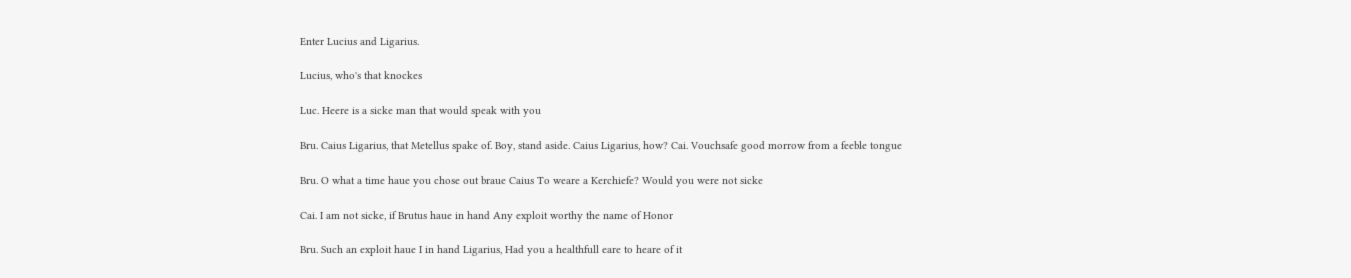Enter Lucius and Ligarius.

Lucius, who's that knockes

Luc. Heere is a sicke man that would speak with you

Bru. Caius Ligarius, that Metellus spake of. Boy, stand aside. Caius Ligarius, how? Cai. Vouchsafe good morrow from a feeble tongue

Bru. O what a time haue you chose out braue Caius To weare a Kerchiefe? Would you were not sicke

Cai. I am not sicke, if Brutus haue in hand Any exploit worthy the name of Honor

Bru. Such an exploit haue I in hand Ligarius, Had you a healthfull eare to heare of it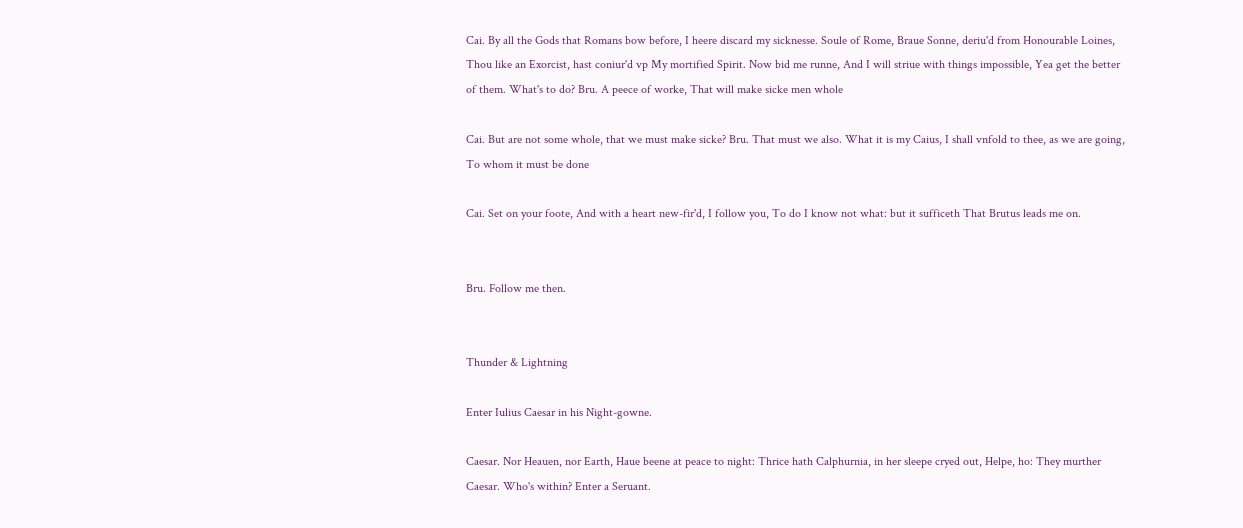Cai. By all the Gods that Romans bow before, I heere discard my sicknesse. Soule of Rome, Braue Sonne, deriu'd from Honourable Loines, Thou like an Exorcist, hast coniur'd vp My mortified Spirit. Now bid me runne, And I will striue with things impossible, Yea get the better of them. What's to do? Bru. A peece of worke, That will make sicke men whole

Cai. But are not some whole, that we must make sicke? Bru. That must we also. What it is my Caius, I shall vnfold to thee, as we are going, To whom it must be done

Cai. Set on your foote, And with a heart new-fir'd, I follow you, To do I know not what: but it sufficeth That Brutus leads me on.


Bru. Follow me then.


Thunder & Lightning

Enter Iulius Caesar in his Night-gowne.

Caesar. Nor Heauen, nor Earth, Haue beene at peace to night: Thrice hath Calphurnia, in her sleepe cryed out, Helpe, ho: They murther Caesar. Who's within? Enter a Seruant.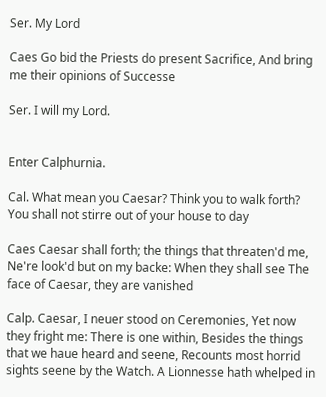Ser. My Lord

Caes Go bid the Priests do present Sacrifice, And bring me their opinions of Successe

Ser. I will my Lord.


Enter Calphurnia.

Cal. What mean you Caesar? Think you to walk forth? You shall not stirre out of your house to day

Caes Caesar shall forth; the things that threaten'd me, Ne're look'd but on my backe: When they shall see The face of Caesar, they are vanished

Calp. Caesar, I neuer stood on Ceremonies, Yet now they fright me: There is one within, Besides the things that we haue heard and seene, Recounts most horrid sights seene by the Watch. A Lionnesse hath whelped in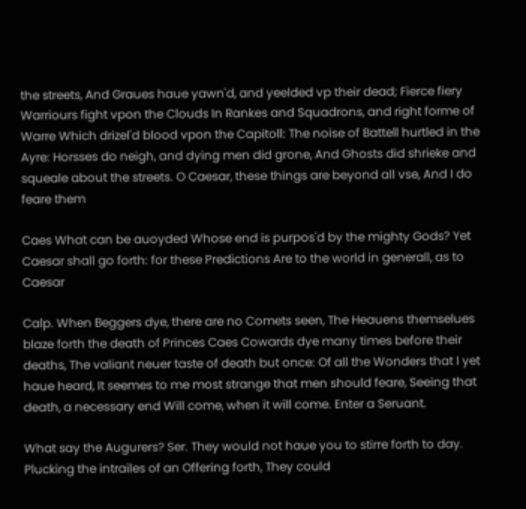the streets, And Graues haue yawn'd, and yeelded vp their dead; Fierce fiery Warriours fight vpon the Clouds In Rankes and Squadrons, and right forme of Warre Which drizel'd blood vpon the Capitoll: The noise of Battell hurtled in the Ayre: Horsses do neigh, and dying men did grone, And Ghosts did shrieke and squeale about the streets. O Caesar, these things are beyond all vse, And I do feare them

Caes What can be auoyded Whose end is purpos'd by the mighty Gods? Yet Caesar shall go forth: for these Predictions Are to the world in generall, as to Caesar

Calp. When Beggers dye, there are no Comets seen, The Heauens themselues blaze forth the death of Princes Caes Cowards dye many times before their deaths, The valiant neuer taste of death but once: Of all the Wonders that I yet haue heard, It seemes to me most strange that men should feare, Seeing that death, a necessary end Will come, when it will come. Enter a Seruant.

What say the Augurers? Ser. They would not haue you to stirre forth to day. Plucking the intrailes of an Offering forth, They could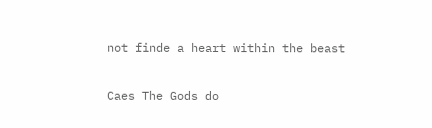not finde a heart within the beast

Caes The Gods do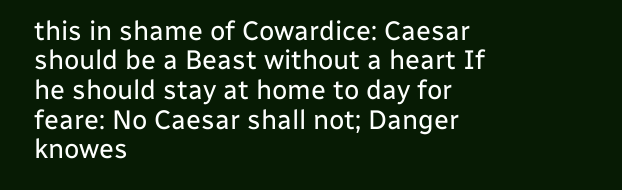this in shame of Cowardice: Caesar should be a Beast without a heart If he should stay at home to day for feare: No Caesar shall not; Danger knowes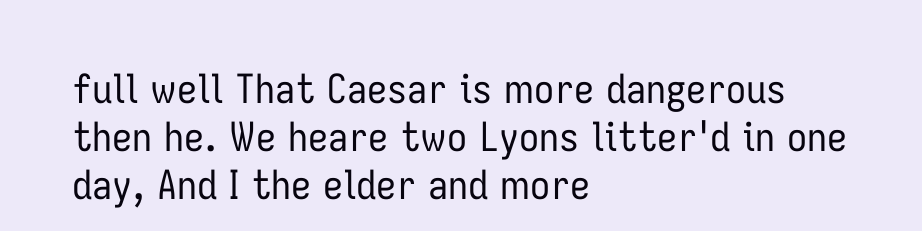full well That Caesar is more dangerous then he. We heare two Lyons litter'd in one day, And I the elder and more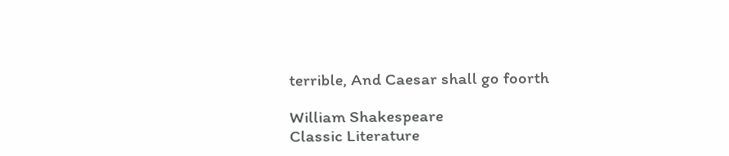terrible, And Caesar shall go foorth

William Shakespeare
Classic Literature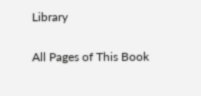Library

All Pages of This Book